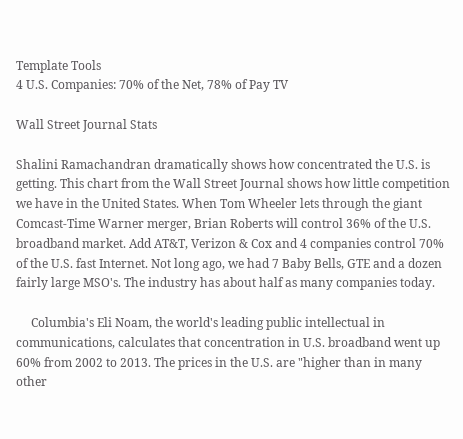Template Tools
4 U.S. Companies: 70% of the Net, 78% of Pay TV

Wall Street Journal Stats

Shalini Ramachandran dramatically shows how concentrated the U.S. is getting. This chart from the Wall Street Journal shows how little competition we have in the United States. When Tom Wheeler lets through the giant Comcast-Time Warner merger, Brian Roberts will control 36% of the U.S. broadband market. Add AT&T, Verizon & Cox and 4 companies control 70% of the U.S. fast Internet. Not long ago, we had 7 Baby Bells, GTE and a dozen fairly large MSO's. The industry has about half as many companies today.

     Columbia's Eli Noam, the world's leading public intellectual in communications, calculates that concentration in U.S. broadband went up 60% from 2002 to 2013. The prices in the U.S. are "higher than in many other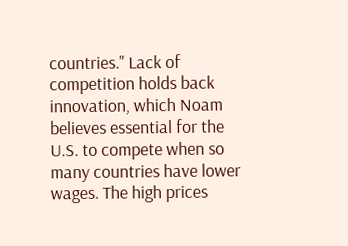countries." Lack of competition holds back innovation, which Noam believes essential for the U.S. to compete when so many countries have lower wages. The high prices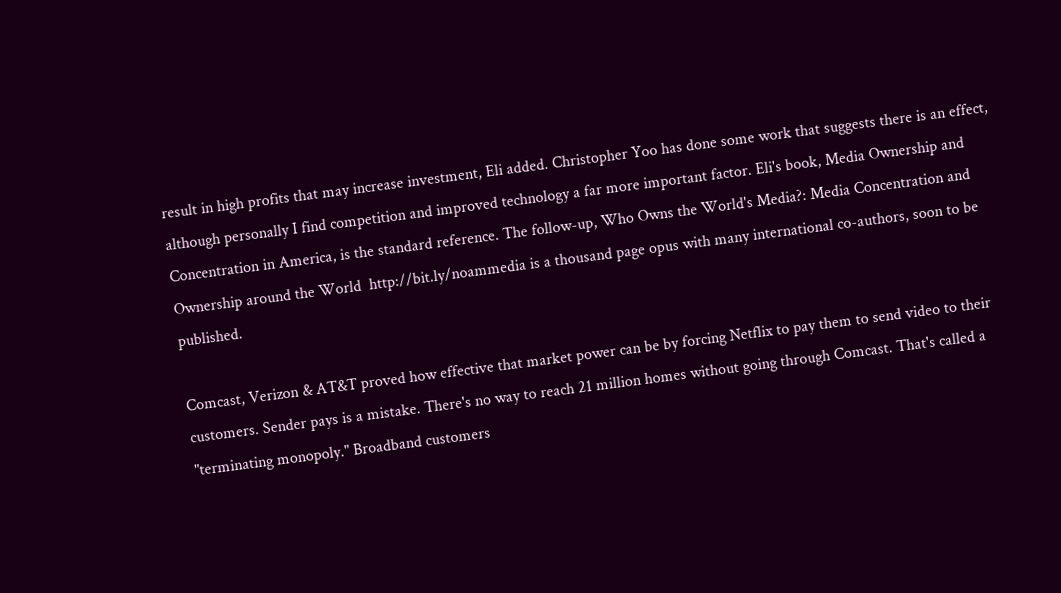result in high profits that may increase investment, Eli added. Christopher Yoo has done some work that suggests there is an effect, although personally I find competition and improved technology a far more important factor. Eli's book, Media Ownership and Concentration in America, is the standard reference. The follow-up, Who Owns the World's Media?: Media Concentration and Ownership around the World  http://bit.ly/noammedia is a thousand page opus with many international co-authors, soon to be published.

Comcast, Verizon & AT&T proved how effective that market power can be by forcing Netflix to pay them to send video to their customers. Sender pays is a mistake. There's no way to reach 21 million homes without going through Comcast. That's called a "terminating monopoly." Broadband customers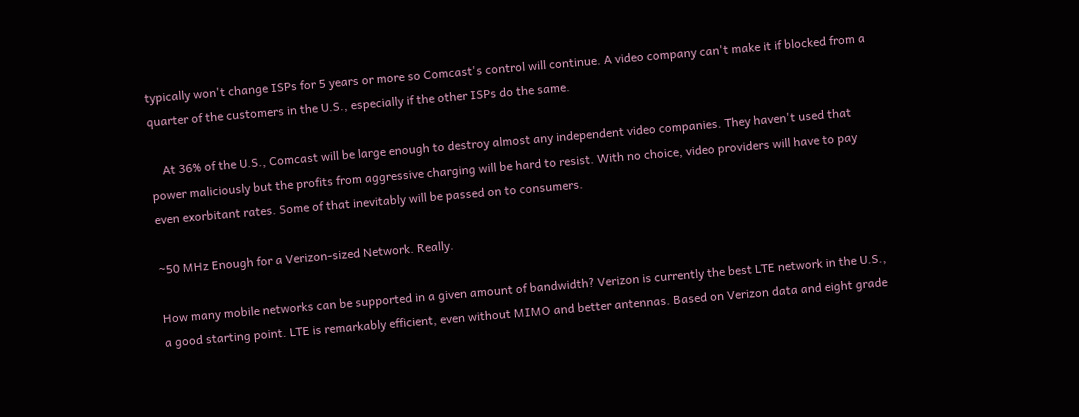typically won't change ISPs for 5 years or more so Comcast's control will continue. A video company can't make it if blocked from a quarter of the customers in the U.S., especially if the other ISPs do the same.

    At 36% of the U.S., Comcast will be large enough to destroy almost any independent video companies. They haven't used that power maliciously but the profits from aggressive charging will be hard to resist. With no choice, video providers will have to pay even exorbitant rates. Some of that inevitably will be passed on to consumers.

~50 MHz Enough for a Verizon-sized Network. Really.

How many mobile networks can be supported in a given amount of bandwidth? Verizon is currently the best LTE network in the U.S., a good starting point. LTE is remarkably efficient, even without MIMO and better antennas. Based on Verizon data and eight grade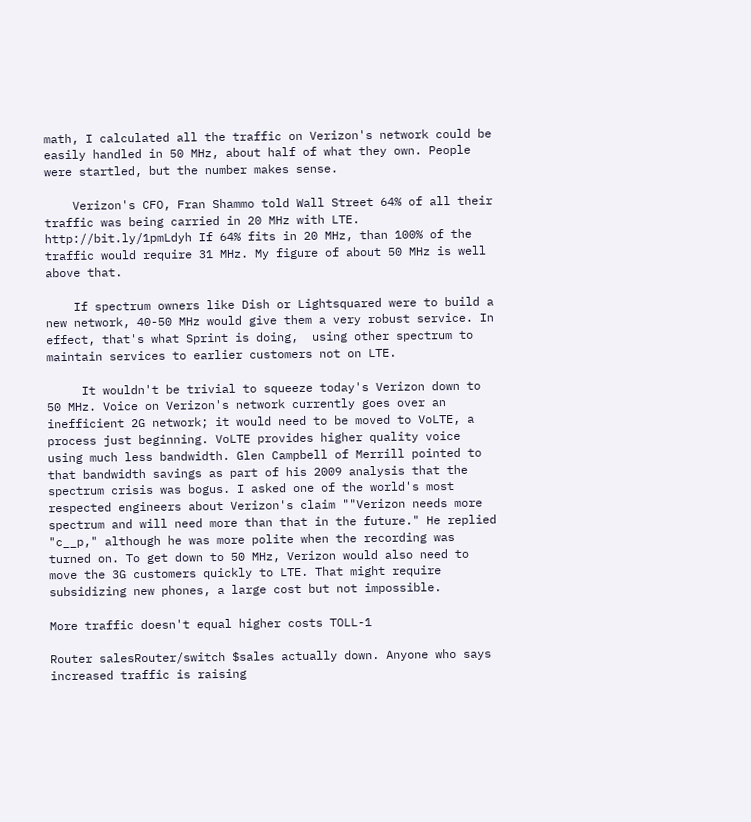math, I calculated all the traffic on Verizon's network could be easily handled in 50 MHz, about half of what they own. People were startled, but the number makes sense.

    Verizon's CFO, Fran Shammo told Wall Street 64% of all their traffic was being carried in 20 MHz with LTE. http://bit.ly/1pmLdyh If 64% fits in 20 MHz, than 100% of the traffic would require 31 MHz. My figure of about 50 MHz is well above that.

    If spectrum owners like Dish or Lightsquared were to build a new network, 40-50 MHz would give them a very robust service. In effect, that's what Sprint is doing,  using other spectrum to maintain services to earlier customers not on LTE.

     It wouldn't be trivial to squeeze today's Verizon down to 50 MHz. Voice on Verizon's network currently goes over an inefficient 2G network; it would need to be moved to VoLTE, a process just beginning. VoLTE provides higher quality voice using much less bandwidth. Glen Campbell of Merrill pointed to that bandwidth savings as part of his 2009 analysis that the spectrum crisis was bogus. I asked one of the world's most respected engineers about Verizon's claim ""Verizon needs more spectrum and will need more than that in the future." He replied "c__p," although he was more polite when the recording was turned on. To get down to 50 MHz, Verizon would also need to move the 3G customers quickly to LTE. That might require subsidizing new phones, a large cost but not impossible.

More traffic doesn't equal higher costs TOLL-1

Router salesRouter/switch $sales actually down. Anyone who says increased traffic is raising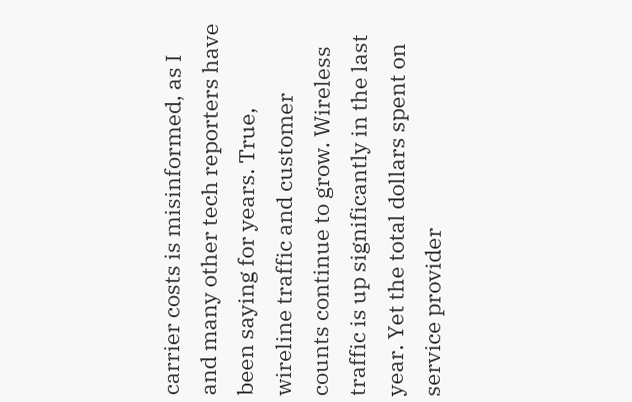carrier costs is misinformed, as I and many other tech reporters have been saying for years. True, wireline traffic and customer counts continue to grow. Wireless traffic is up significantly in the last year. Yet the total dollars spent on service provider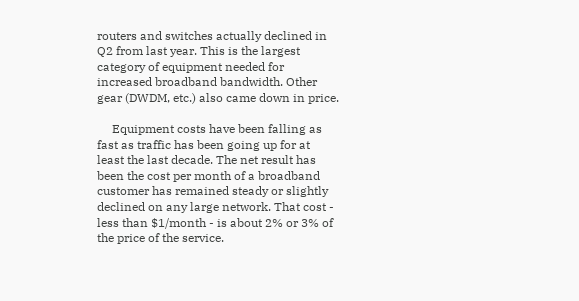routers and switches actually declined in Q2 from last year. This is the largest category of equipment needed for increased broadband bandwidth. Other gear (DWDM, etc.) also came down in price.

     Equipment costs have been falling as fast as traffic has been going up for at least the last decade. The net result has been the cost per month of a broadband customer has remained steady or slightly declined on any large network. That cost - less than $1/month - is about 2% or 3% of the price of the service.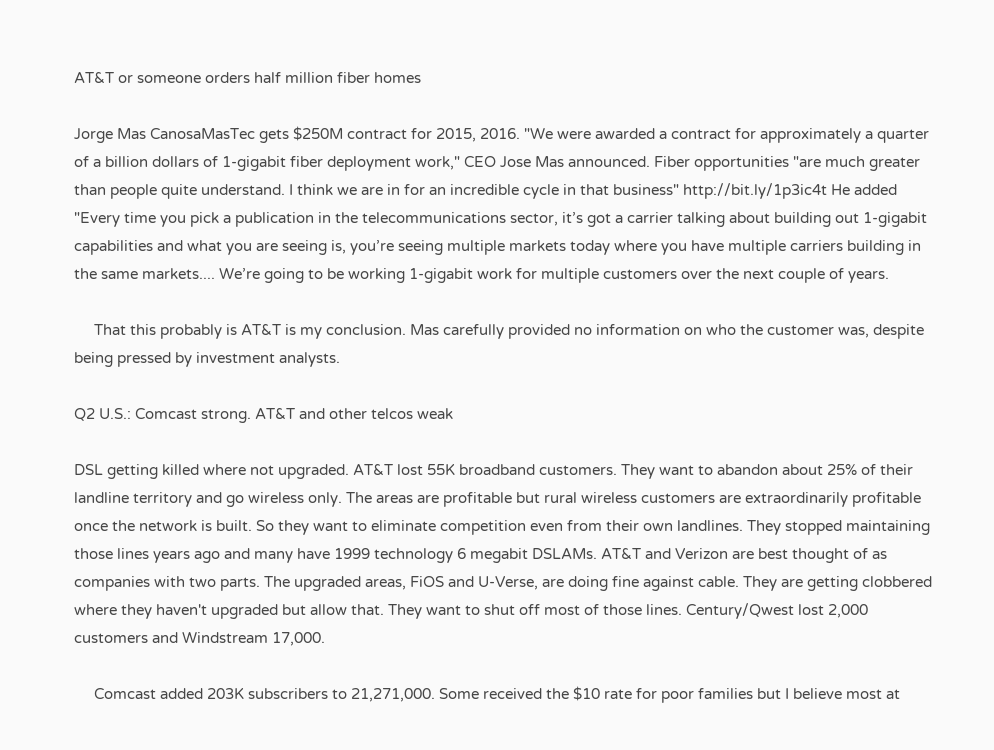AT&T or someone orders half million fiber homes

Jorge Mas CanosaMasTec gets $250M contract for 2015, 2016. "We were awarded a contract for approximately a quarter of a billion dollars of 1-gigabit fiber deployment work," CEO Jose Mas announced. Fiber opportunities "are much greater than people quite understand. I think we are in for an incredible cycle in that business" http://bit.ly/1p3ic4t He added "Every time you pick a publication in the telecommunications sector, it’s got a carrier talking about building out 1-gigabit capabilities and what you are seeing is, you’re seeing multiple markets today where you have multiple carriers building in the same markets.... We’re going to be working 1-gigabit work for multiple customers over the next couple of years.

     That this probably is AT&T is my conclusion. Mas carefully provided no information on who the customer was, despite being pressed by investment analysts.

Q2 U.S.: Comcast strong. AT&T and other telcos weak

DSL getting killed where not upgraded. AT&T lost 55K broadband customers. They want to abandon about 25% of their landline territory and go wireless only. The areas are profitable but rural wireless customers are extraordinarily profitable once the network is built. So they want to eliminate competition even from their own landlines. They stopped maintaining those lines years ago and many have 1999 technology 6 megabit DSLAMs. AT&T and Verizon are best thought of as companies with two parts. The upgraded areas, FiOS and U-Verse, are doing fine against cable. They are getting clobbered where they haven't upgraded but allow that. They want to shut off most of those lines. Century/Qwest lost 2,000 customers and Windstream 17,000.

     Comcast added 203K subscribers to 21,271,000. Some received the $10 rate for poor families but I believe most at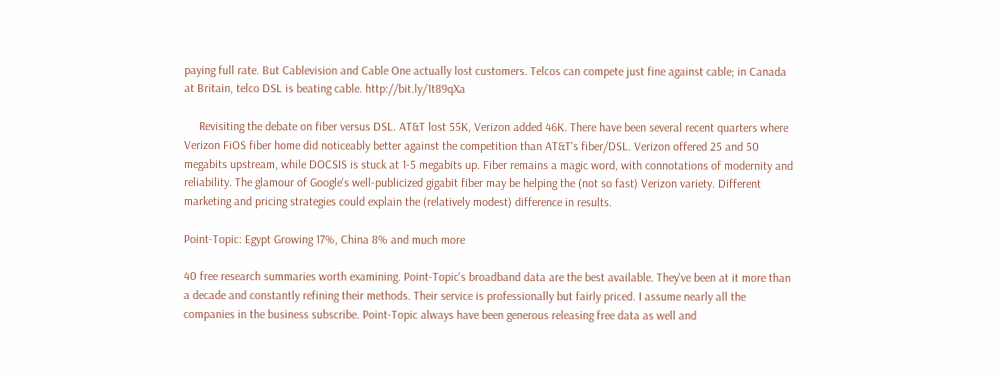paying full rate. But Cablevision and Cable One actually lost customers. Telcos can compete just fine against cable; in Canada at Britain, telco DSL is beating cable. http://bit.ly/1t89qXa

     Revisiting the debate on fiber versus DSL. AT&T lost 55K, Verizon added 46K. There have been several recent quarters where Verizon FiOS fiber home did noticeably better against the competition than AT&T's fiber/DSL. Verizon offered 25 and 50 megabits upstream, while DOCSIS is stuck at 1-5 megabits up. Fiber remains a magic word, with connotations of modernity and reliability. The glamour of Google's well-publicized gigabit fiber may be helping the (not so fast) Verizon variety. Different marketing and pricing strategies could explain the (relatively modest) difference in results.

Point-Topic: Egypt Growing 17%, China 8% and much more

40 free research summaries worth examining. Point-Topic's broadband data are the best available. They've been at it more than a decade and constantly refining their methods. Their service is professionally but fairly priced. I assume nearly all the companies in the business subscribe. Point-Topic always have been generous releasing free data as well and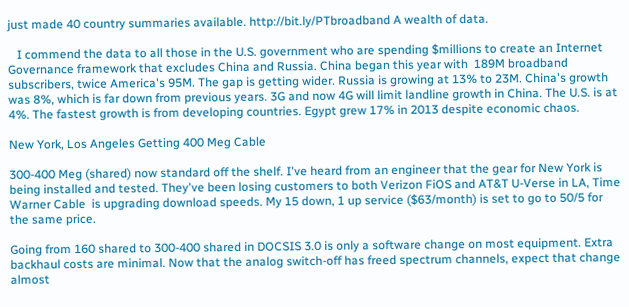just made 40 country summaries available. http://bit.ly/PTbroadband A wealth of data.

   I commend the data to all those in the U.S. government who are spending $millions to create an Internet Governance framework that excludes China and Russia. China began this year with  189M broadband subscribers, twice America's 95M. The gap is getting wider. Russia is growing at 13% to 23M. China's growth was 8%, which is far down from previous years. 3G and now 4G will limit landline growth in China. The U.S. is at 4%. The fastest growth is from developing countries. Egypt grew 17% in 2013 despite economic chaos.

New York, Los Angeles Getting 400 Meg Cable

300-400 Meg (shared) now standard off the shelf. I've heard from an engineer that the gear for New York is being installed and tested. They've been losing customers to both Verizon FiOS and AT&T U-Verse in LA, Time Warner Cable  is upgrading download speeds. My 15 down, 1 up service ($63/month) is set to go to 50/5 for the same price.

Going from 160 shared to 300-400 shared in DOCSIS 3.0 is only a software change on most equipment. Extra backhaul costs are minimal. Now that the analog switch-off has freed spectrum channels, expect that change almost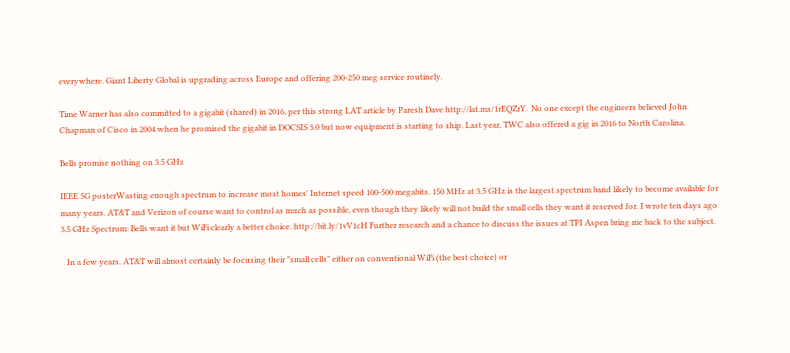everywhere. Giant Liberty Global is upgrading across Europe and offering 200-250 meg service routinely.

Time Warner has also committed to a gigabit (shared) in 2016, per this strong LAT article by Paresh Dave http://lat.ms/1rEQZrY.  No one except the engineers believed John Chapman of Cisco in 2004 when he promised the gigabit in DOCSIS 3.0 but now equipment is starting to ship. Last year, TWC also offered a gig in 2016 to North Carolina.

Bells promise nothing on 3.5 GHz

IEEE 5G posterWasting enough spectrum to increase most homes' Internet speed 100-500 megabits. 150 MHz at 3.5 GHz is the largest spectrum band likely to become available for many years. AT&T and Verizon of course want to control as much as possible, even though they likely will not build the small cells they want it reserved for. I wrote ten days ago 3.5 GHz Spectrum: Bells want it but WiFi clearly a better choice. http://bit.ly/1vV1cH Further research and a chance to discuss the issues at TPI Aspen bring me back to the subject.

   In a few years. AT&T will almost certainly be focusing their "small cells" either on conventional WiFi (the best choice) or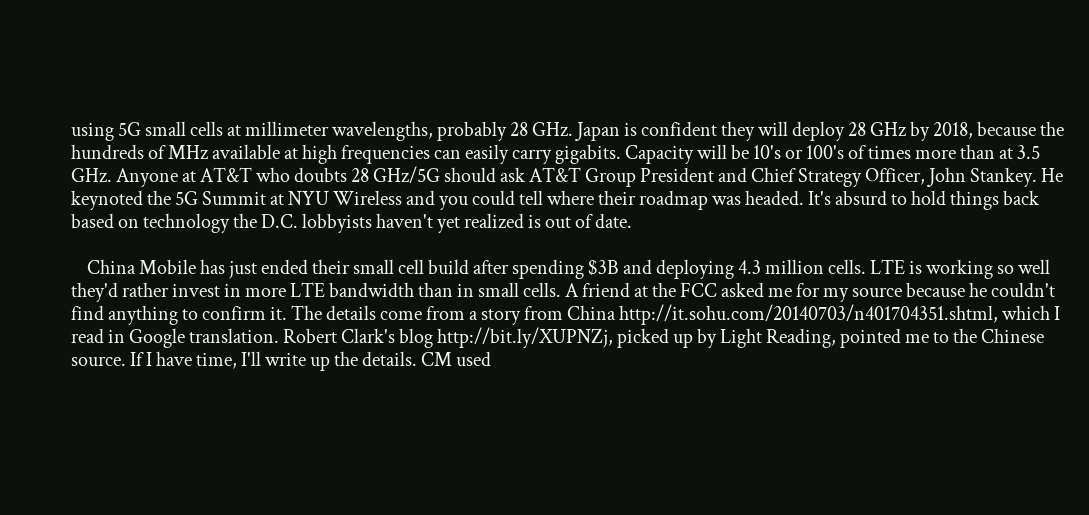using 5G small cells at millimeter wavelengths, probably 28 GHz. Japan is confident they will deploy 28 GHz by 2018, because the hundreds of MHz available at high frequencies can easily carry gigabits. Capacity will be 10's or 100's of times more than at 3.5 GHz. Anyone at AT&T who doubts 28 GHz/5G should ask AT&T Group President and Chief Strategy Officer, John Stankey. He keynoted the 5G Summit at NYU Wireless and you could tell where their roadmap was headed. It's absurd to hold things back based on technology the D.C. lobbyists haven't yet realized is out of date.

    China Mobile has just ended their small cell build after spending $3B and deploying 4.3 million cells. LTE is working so well they'd rather invest in more LTE bandwidth than in small cells. A friend at the FCC asked me for my source because he couldn't find anything to confirm it. The details come from a story from China http://it.sohu.com/20140703/n401704351.shtml, which I read in Google translation. Robert Clark's blog http://bit.ly/XUPNZj, picked up by Light Reading, pointed me to the Chinese source. If I have time, I'll write up the details. CM used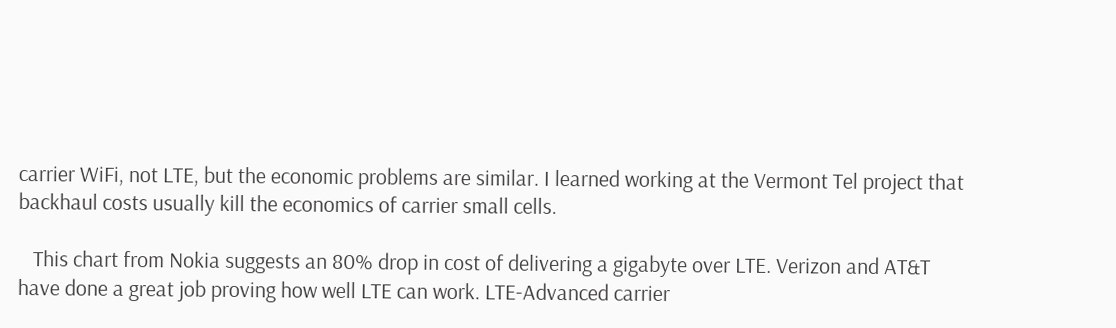carrier WiFi, not LTE, but the economic problems are similar. I learned working at the Vermont Tel project that backhaul costs usually kill the economics of carrier small cells.

   This chart from Nokia suggests an 80% drop in cost of delivering a gigabyte over LTE. Verizon and AT&T have done a great job proving how well LTE can work. LTE-Advanced carrier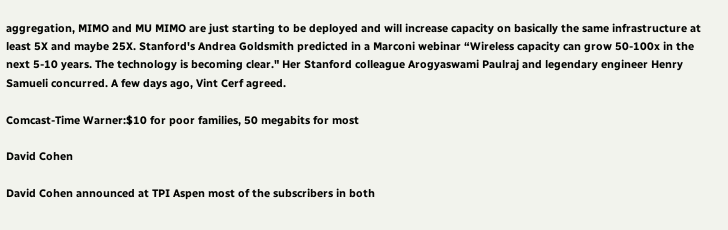aggregation, MIMO and MU MIMO are just starting to be deployed and will increase capacity on basically the same infrastructure at least 5X and maybe 25X. Stanford's Andrea Goldsmith predicted in a Marconi webinar “Wireless capacity can grow 50-100x in the next 5-10 years. The technology is becoming clear." Her Stanford colleague Arogyaswami Paulraj and legendary engineer Henry Samueli concurred. A few days ago, Vint Cerf agreed.

Comcast-Time Warner:$10 for poor families, 50 megabits for most

David Cohen

David Cohen announced at TPI Aspen most of the subscribers in both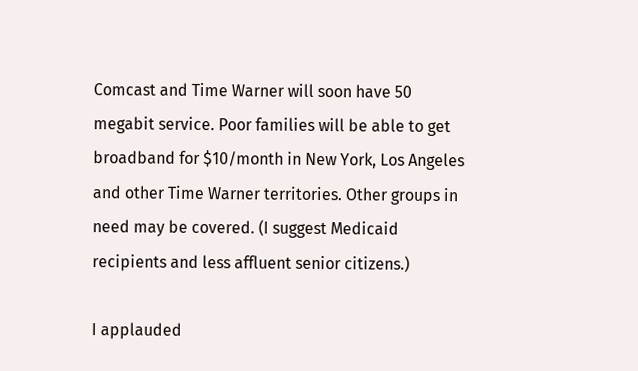Comcast and Time Warner will soon have 50 megabit service. Poor families will be able to get broadband for $10/month in New York, Los Angeles and other Time Warner territories. Other groups in need may be covered. (I suggest Medicaid recipients and less affluent senior citizens.)

I applauded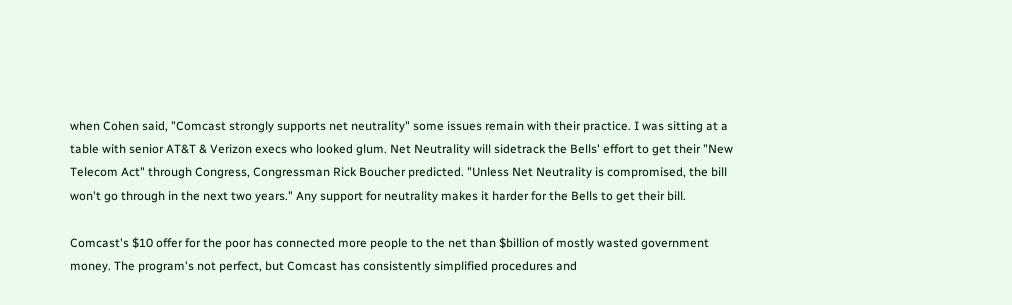when Cohen said, "Comcast strongly supports net neutrality" some issues remain with their practice. I was sitting at a table with senior AT&T & Verizon execs who looked glum. Net Neutrality will sidetrack the Bells' effort to get their "New Telecom Act" through Congress, Congressman Rick Boucher predicted. "Unless Net Neutrality is compromised, the bill won't go through in the next two years." Any support for neutrality makes it harder for the Bells to get their bill.

Comcast's $10 offer for the poor has connected more people to the net than $billion of mostly wasted government money. The program's not perfect, but Comcast has consistently simplified procedures and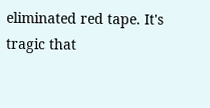eliminated red tape. It's tragic that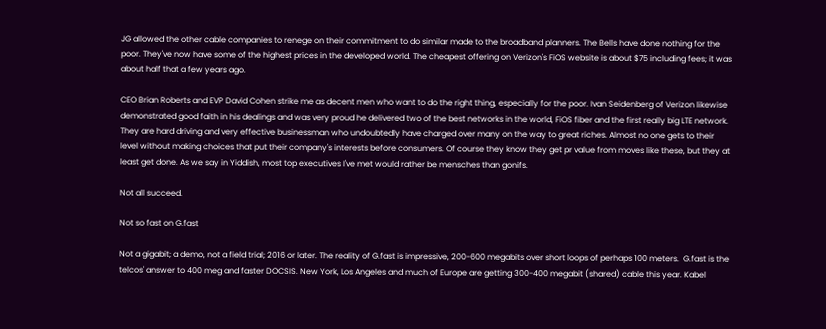JG allowed the other cable companies to renege on their commitment to do similar made to the broadband planners. The Bells have done nothing for the poor. They've now have some of the highest prices in the developed world. The cheapest offering on Verizon's FiOS website is about $75 including fees; it was about half that a few years ago.

CEO Brian Roberts and EVP David Cohen strike me as decent men who want to do the right thing, especially for the poor. Ivan Seidenberg of Verizon likewise demonstrated good faith in his dealings and was very proud he delivered two of the best networks in the world, FiOS fiber and the first really big LTE network. They are hard driving and very effective businessman who undoubtedly have charged over many on the way to great riches. Almost no one gets to their level without making choices that put their company's interests before consumers. Of course they know they get pr value from moves like these, but they at least get done. As we say in Yiddish, most top executives I've met would rather be mensches than gonifs.

Not all succeed.

Not so fast on G.fast

Not a gigabit; a demo, not a field trial; 2016 or later. The reality of G.fast is impressive, 200-600 megabits over short loops of perhaps 100 meters.  G.fast is the telcos' answer to 400 meg and faster DOCSIS. New York, Los Angeles and much of Europe are getting 300-400 megabit (shared) cable this year. Kabel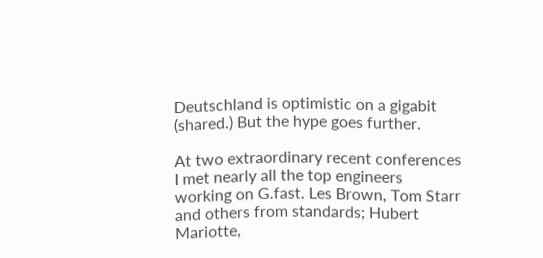Deutschland is optimistic on a gigabit (shared.) But the hype goes further.

At two extraordinary recent conferences I met nearly all the top engineers working on G.fast. Les Brown, Tom Starr and others from standards; Hubert Mariotte,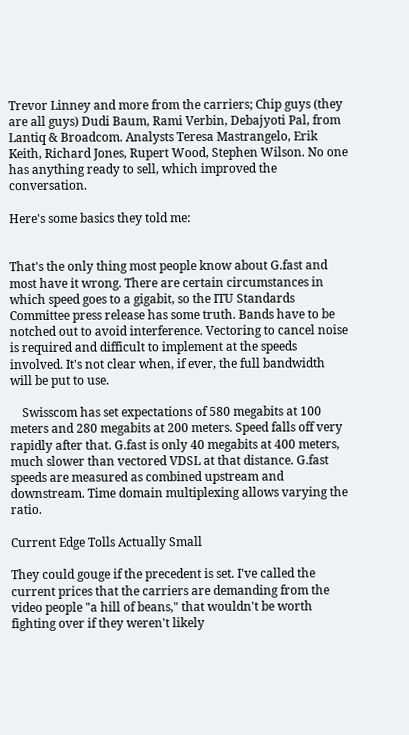Trevor Linney and more from the carriers; Chip guys (they are all guys) Dudi Baum, Rami Verbin, Debajyoti Pal, from Lantiq & Broadcom. Analysts Teresa Mastrangelo, Erik Keith, Richard Jones, Rupert Wood, Stephen Wilson. No one has anything ready to sell, which improved the conversation.

Here's some basics they told me:


That's the only thing most people know about G.fast and most have it wrong. There are certain circumstances in which speed goes to a gigabit, so the ITU Standards Committee press release has some truth. Bands have to be notched out to avoid interference. Vectoring to cancel noise is required and difficult to implement at the speeds involved. It's not clear when, if ever, the full bandwidth will be put to use.

    Swisscom has set expectations of 580 megabits at 100 meters and 280 megabits at 200 meters. Speed falls off very rapidly after that. G.fast is only 40 megabits at 400 meters, much slower than vectored VDSL at that distance. G.fast speeds are measured as combined upstream and downstream. Time domain multiplexing allows varying the ratio.

Current Edge Tolls Actually Small

They could gouge if the precedent is set. I've called the current prices that the carriers are demanding from the video people "a hill of beans," that wouldn't be worth fighting over if they weren't likely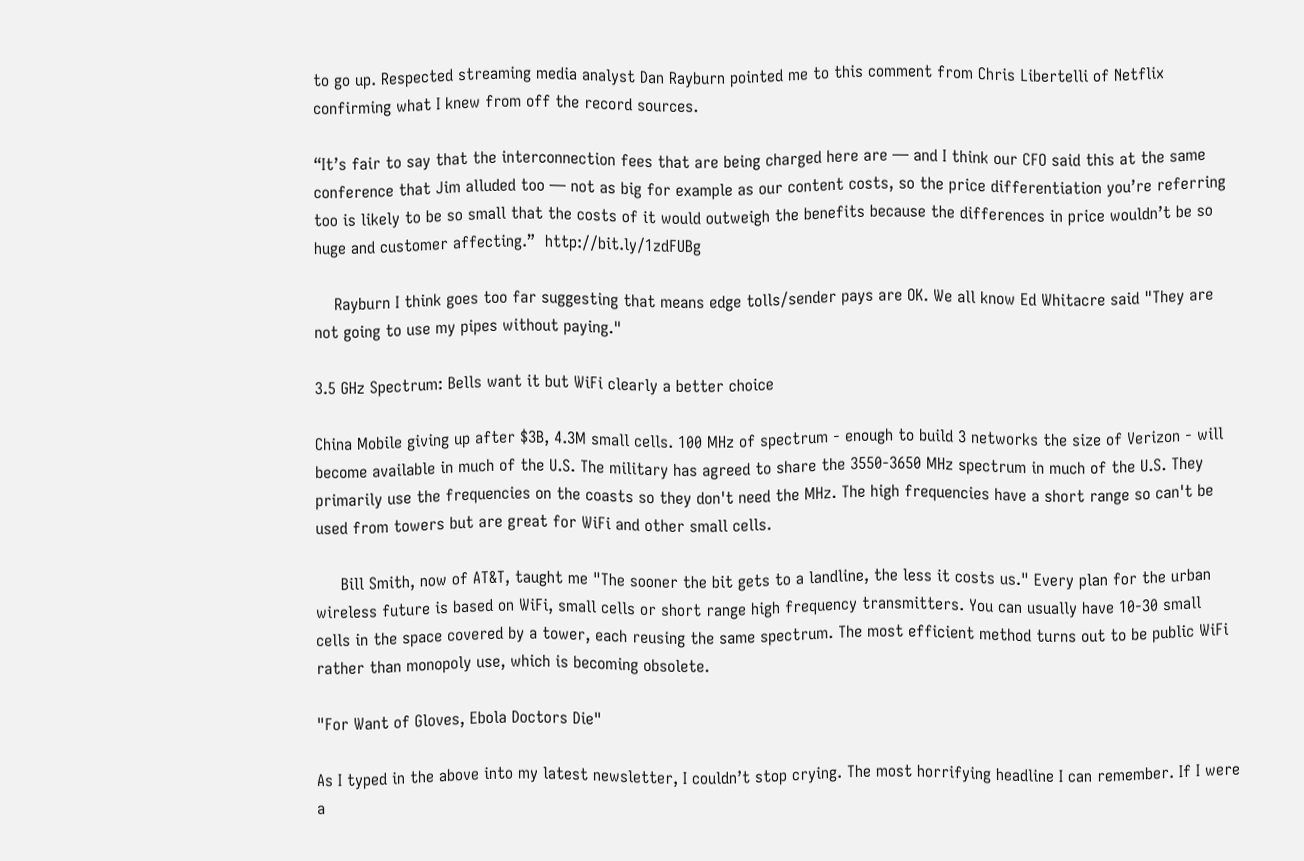to go up. Respected streaming media analyst Dan Rayburn pointed me to this comment from Chris Libertelli of Netflix confirming what I knew from off the record sources.

“It’s fair to say that the interconnection fees that are being charged here are — and I think our CFO said this at the same conference that Jim alluded too — not as big for example as our content costs, so the price differentiation you’re referring too is likely to be so small that the costs of it would outweigh the benefits because the differences in price wouldn’t be so huge and customer affecting.”  http://bit.ly/1zdFUBg

    Rayburn I think goes too far suggesting that means edge tolls/sender pays are OK. We all know Ed Whitacre said "They are not going to use my pipes without paying."

3.5 GHz Spectrum: Bells want it but WiFi clearly a better choice

China Mobile giving up after $3B, 4.3M small cells. 100 MHz of spectrum - enough to build 3 networks the size of Verizon - will become available in much of the U.S. The military has agreed to share the 3550-3650 MHz spectrum in much of the U.S. They primarily use the frequencies on the coasts so they don't need the MHz. The high frequencies have a short range so can't be used from towers but are great for WiFi and other small cells.

     Bill Smith, now of AT&T, taught me "The sooner the bit gets to a landline, the less it costs us." Every plan for the urban wireless future is based on WiFi, small cells or short range high frequency transmitters. You can usually have 10-30 small cells in the space covered by a tower, each reusing the same spectrum. The most efficient method turns out to be public WiFi rather than monopoly use, which is becoming obsolete.

"For Want of Gloves, Ebola Doctors Die"

As I typed in the above into my latest newsletter, I couldn’t stop crying. The most horrifying headline I can remember. If I were a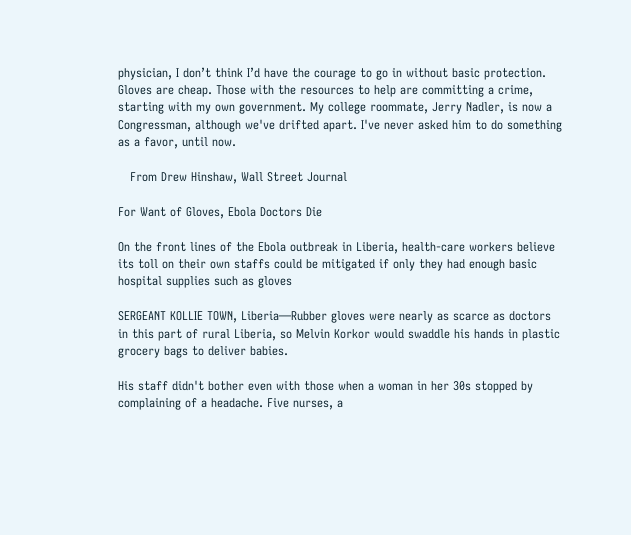physician, I don’t think I’d have the courage to go in without basic protection. Gloves are cheap. Those with the resources to help are committing a crime, starting with my own government. My college roommate, Jerry Nadler, is now a Congressman, although we've drifted apart. I've never asked him to do something as a favor, until now.

   From Drew Hinshaw, Wall Street Journal

For Want of Gloves, Ebola Doctors Die

On the front lines of the Ebola outbreak in Liberia, health-care workers believe its toll on their own staffs could be mitigated if only they had enough basic hospital supplies such as gloves

SERGEANT KOLLIE TOWN, Liberia—Rubber gloves were nearly as scarce as doctors in this part of rural Liberia, so Melvin Korkor would swaddle his hands in plastic grocery bags to deliver babies.

His staff didn't bother even with those when a woman in her 30s stopped by complaining of a headache. Five nurses, a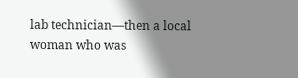lab technician—then a local woman who was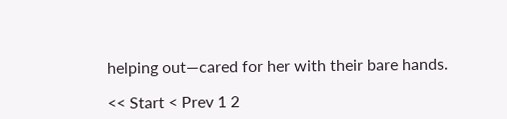helping out—cared for her with their bare hands.

<< Start < Prev 1 2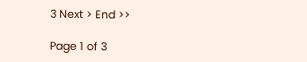3 Next > End >>

Page 1 of 3